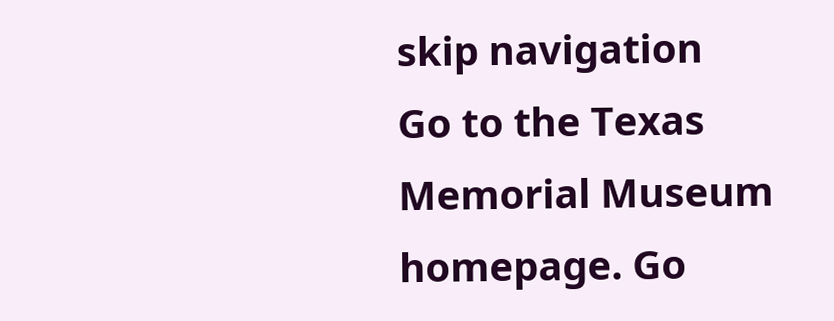skip navigation
Go to the Texas Memorial Museum homepage. Go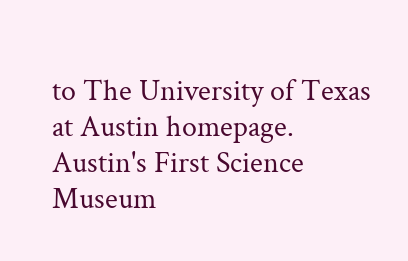to The University of Texas at Austin homepage.
Austin's First Science Museum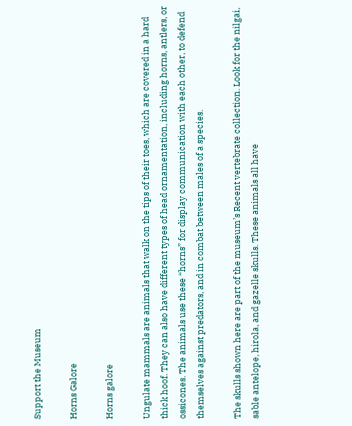Support the Museum

Horns Galore

Horns galore

Ungulate mammals are animals that walk on the tips of their toes, which are covered in a hard thick hoof. They can also have different types of head ornamentation, including horns, antlers, or ossicones. The animals use these “horns” for display communication with each other, to defend themselves against predators, and in combat between males of a species.

The skulls shown here are part of the museum’s Recent vertebrate collection. Look for the nilgai, sable antelope, hirola, and gazelle skulls. These animals all have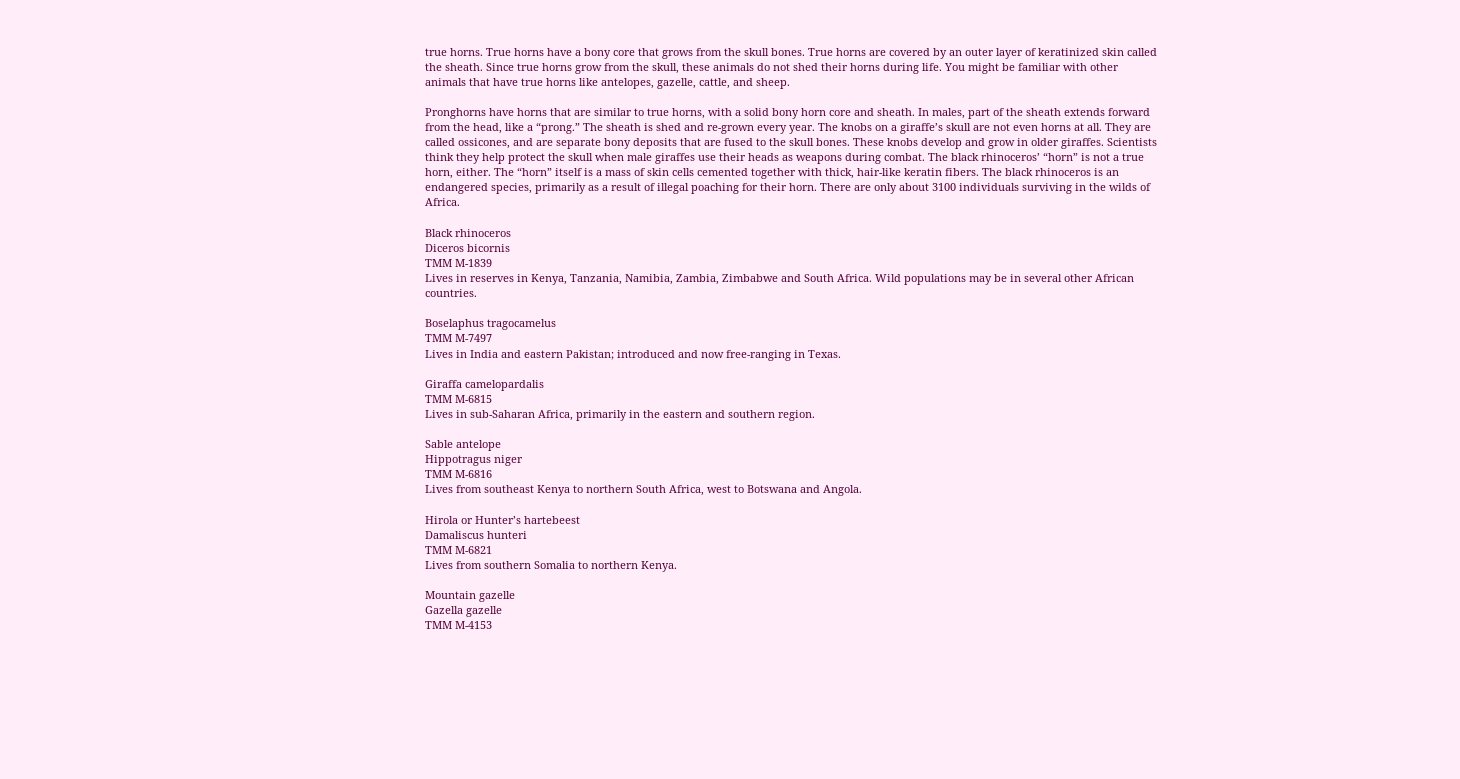true horns. True horns have a bony core that grows from the skull bones. True horns are covered by an outer layer of keratinized skin called the sheath. Since true horns grow from the skull, these animals do not shed their horns during life. You might be familiar with other animals that have true horns like antelopes, gazelle, cattle, and sheep.

Pronghorns have horns that are similar to true horns, with a solid bony horn core and sheath. In males, part of the sheath extends forward from the head, like a “prong.” The sheath is shed and re-grown every year. The knobs on a giraffe’s skull are not even horns at all. They are called ossicones, and are separate bony deposits that are fused to the skull bones. These knobs develop and grow in older giraffes. Scientists think they help protect the skull when male giraffes use their heads as weapons during combat. The black rhinoceros’ “horn” is not a true horn, either. The “horn” itself is a mass of skin cells cemented together with thick, hair-like keratin fibers. The black rhinoceros is an endangered species, primarily as a result of illegal poaching for their horn. There are only about 3100 individuals surviving in the wilds of Africa.

Black rhinoceros
Diceros bicornis
TMM M-1839
Lives in reserves in Kenya, Tanzania, Namibia, Zambia, Zimbabwe and South Africa. Wild populations may be in several other African countries.

Boselaphus tragocamelus
TMM M-7497
Lives in India and eastern Pakistan; introduced and now free-ranging in Texas.

Giraffa camelopardalis
TMM M-6815
Lives in sub-Saharan Africa, primarily in the eastern and southern region.

Sable antelope
Hippotragus niger
TMM M-6816
Lives from southeast Kenya to northern South Africa, west to Botswana and Angola.

Hirola or Hunter’s hartebeest
Damaliscus hunteri
TMM M-6821
Lives from southern Somalia to northern Kenya.

Mountain gazelle
Gazella gazelle
TMM M-4153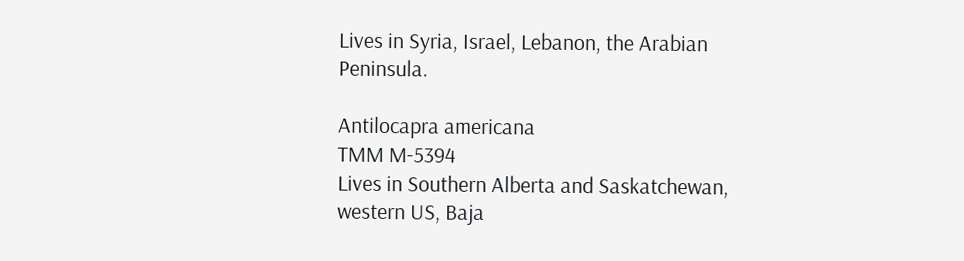Lives in Syria, Israel, Lebanon, the Arabian Peninsula.

Antilocapra americana
TMM M-5394
Lives in Southern Alberta and Saskatchewan, western US, Baja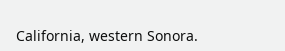California, western Sonora.